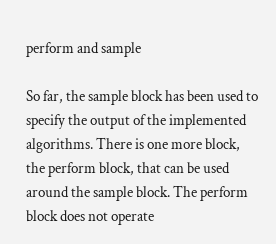perform and sample

So far, the sample block has been used to specify the output of the implemented algorithms. There is one more block, the perform block, that can be used around the sample block. The perform block does not operate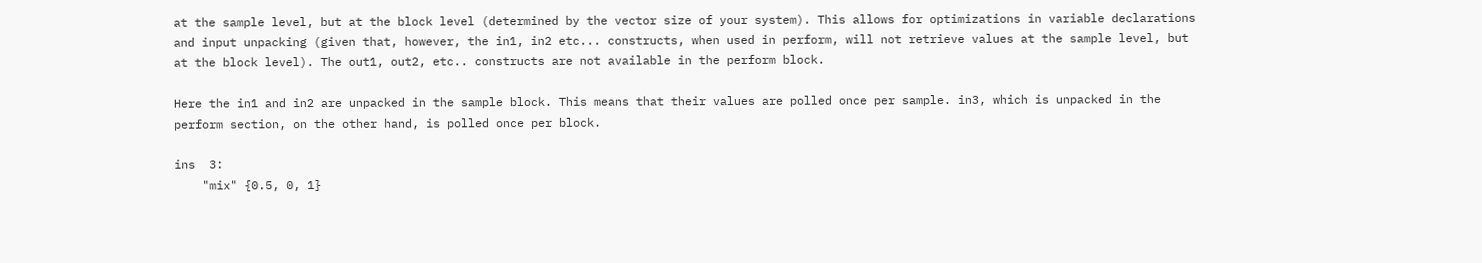at the sample level, but at the block level (determined by the vector size of your system). This allows for optimizations in variable declarations and input unpacking (given that, however, the in1, in2 etc... constructs, when used in perform, will not retrieve values at the sample level, but at the block level). The out1, out2, etc.. constructs are not available in the perform block.

Here the in1 and in2 are unpacked in the sample block. This means that their values are polled once per sample. in3, which is unpacked in the perform section, on the other hand, is polled once per block.

ins  3:
    "mix" {0.5, 0, 1}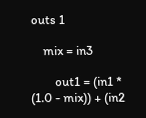outs 1

    mix = in3

        out1 = (in1 * (1.0 - mix)) + (in2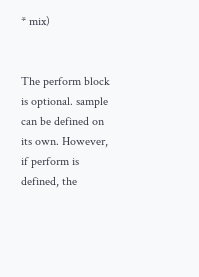* mix)


The perform block is optional. sample can be defined on its own. However, if perform is defined, the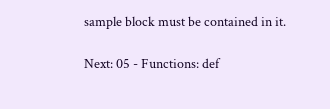sample block must be contained in it.

Next: 05 - Functions: def